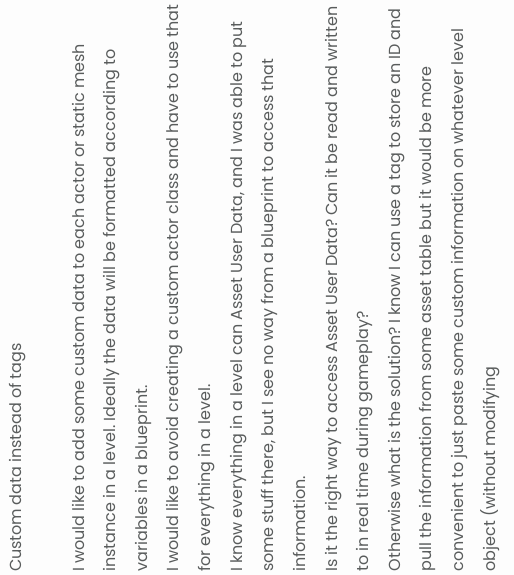Custom data instead of tags

I would like to add some custom data to each actor or static mesh instance in a level. Ideally the data will be formatted according to variables in a blueprint.
I would like to avoid creating a custom actor class and have to use that for everything in a level.
I know everything in a level can Asset User Data, and I was able to put some stuff there, but I see no way from a blueprint to access that information.
Is it the right way to access Asset User Data? Can it be read and written to in real time during gameplay?
Otherwise what is the solution? I know I can use a tag to store an ID and pull the information from some asset table but it would be more convenient to just paste some custom information on whatever level object (without modifying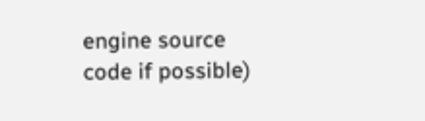engine source code if possible)